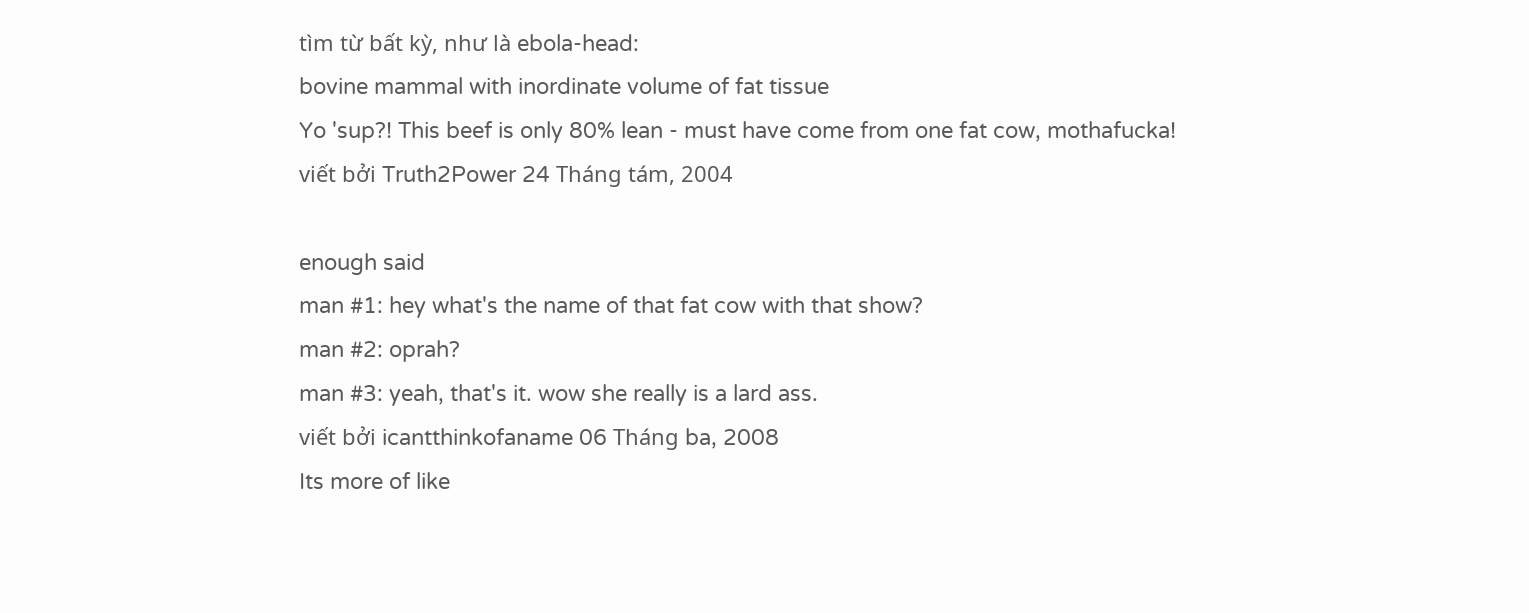tìm từ bất kỳ, như là ebola-head:
bovine mammal with inordinate volume of fat tissue
Yo 'sup?! This beef is only 80% lean - must have come from one fat cow, mothafucka!
viết bởi Truth2Power 24 Tháng tám, 2004

enough said
man #1: hey what's the name of that fat cow with that show?
man #2: oprah?
man #3: yeah, that's it. wow she really is a lard ass.
viết bởi icantthinkofaname 06 Tháng ba, 2008
Its more of like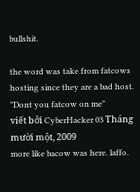bullshit.

the word was take from fatcows hosting since they are a bad host.
"Dont you fatcow on me"
viết bởi CyberHacker 03 Tháng mười một, 2009
more like bacow was here. laffo.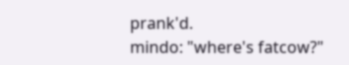prank'd.
mindo: "where's fatcow?"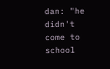dan: "he didn't come to school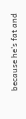because he's fat and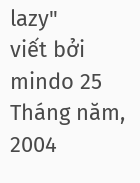lazy"
viết bởi mindo 25 Tháng năm, 2004